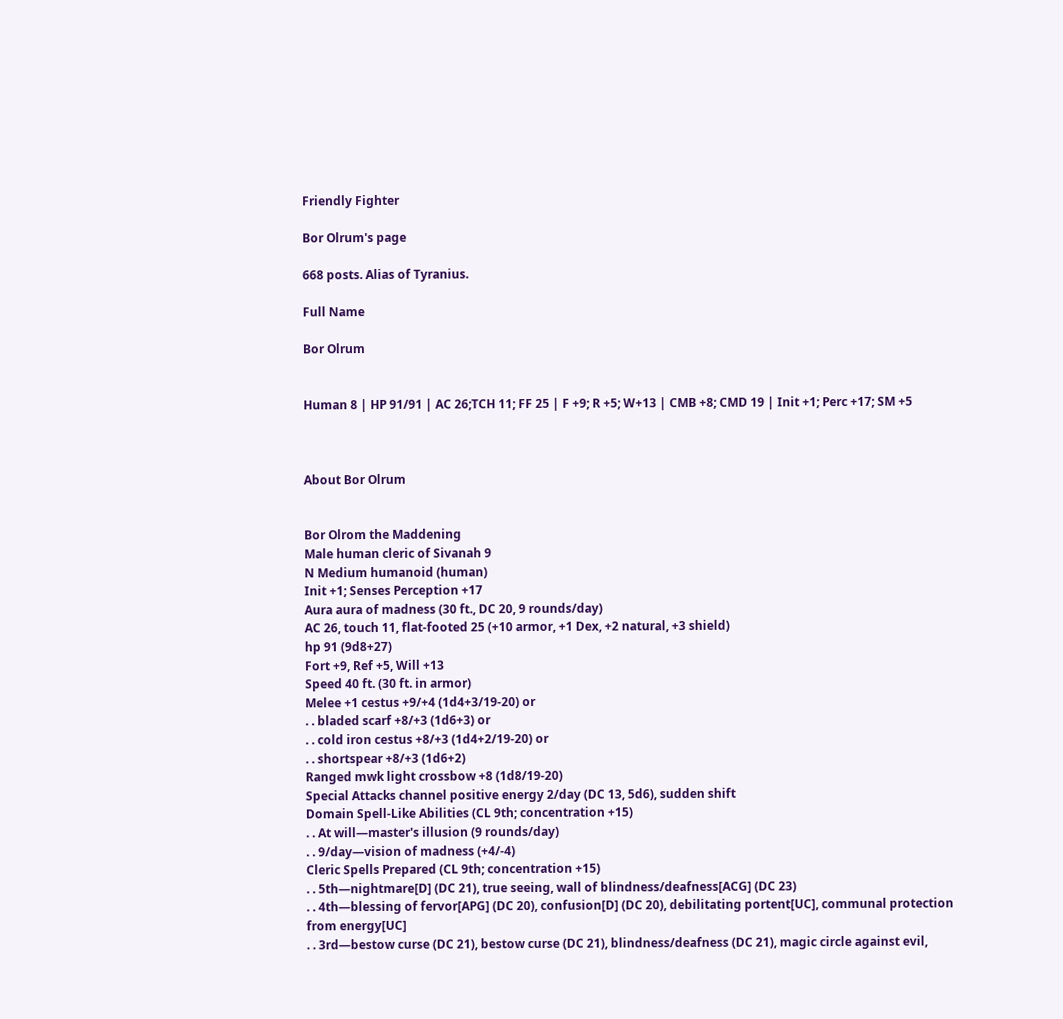Friendly Fighter

Bor Olrum's page

668 posts. Alias of Tyranius.

Full Name

Bor Olrum


Human 8 | HP 91/91 | AC 26;TCH 11; FF 25 | F +9; R +5; W+13 | CMB +8; CMD 19 | Init +1; Perc +17; SM +5



About Bor Olrum


Bor Olrom the Maddening
Male human cleric of Sivanah 9
N Medium humanoid (human)
Init +1; Senses Perception +17
Aura aura of madness (30 ft., DC 20, 9 rounds/day)
AC 26, touch 11, flat-footed 25 (+10 armor, +1 Dex, +2 natural, +3 shield)
hp 91 (9d8+27)
Fort +9, Ref +5, Will +13
Speed 40 ft. (30 ft. in armor)
Melee +1 cestus +9/+4 (1d4+3/19-20) or
. . bladed scarf +8/+3 (1d6+3) or
. . cold iron cestus +8/+3 (1d4+2/19-20) or
. . shortspear +8/+3 (1d6+2)
Ranged mwk light crossbow +8 (1d8/19-20)
Special Attacks channel positive energy 2/day (DC 13, 5d6), sudden shift
Domain Spell-Like Abilities (CL 9th; concentration +15)
. . At will—master's illusion (9 rounds/day)
. . 9/day—vision of madness (+4/-4)
Cleric Spells Prepared (CL 9th; concentration +15)
. . 5th—nightmare[D] (DC 21), true seeing, wall of blindness/deafness[ACG] (DC 23)
. . 4th—blessing of fervor[APG] (DC 20), confusion[D] (DC 20), debilitating portent[UC], communal protection from energy[UC]
. . 3rd—bestow curse (DC 21), bestow curse (DC 21), blindness/deafness (DC 21), magic circle against evil,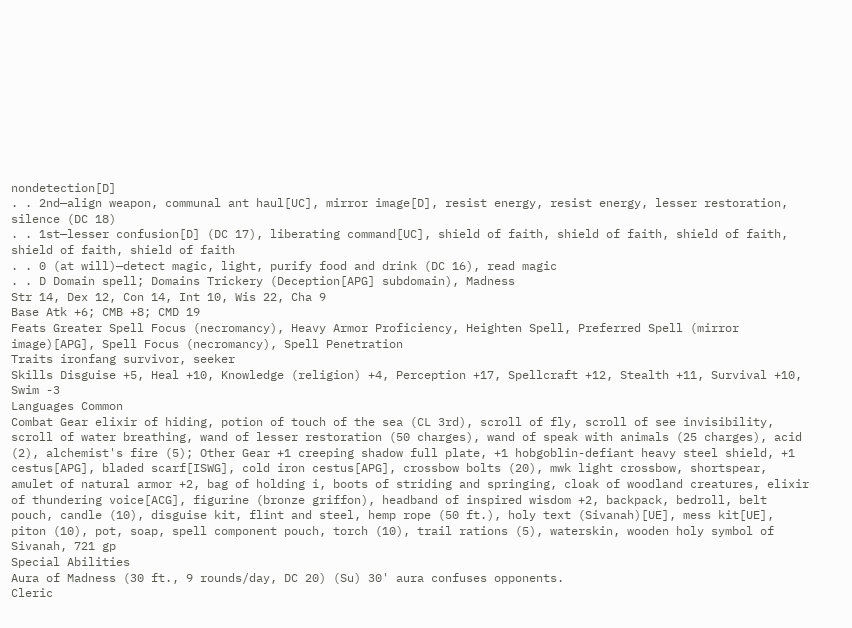nondetection[D]
. . 2nd—align weapon, communal ant haul[UC], mirror image[D], resist energy, resist energy, lesser restoration, silence (DC 18)
. . 1st—lesser confusion[D] (DC 17), liberating command[UC], shield of faith, shield of faith, shield of faith, shield of faith, shield of faith
. . 0 (at will)—detect magic, light, purify food and drink (DC 16), read magic
. . D Domain spell; Domains Trickery (Deception[APG] subdomain), Madness
Str 14, Dex 12, Con 14, Int 10, Wis 22, Cha 9
Base Atk +6; CMB +8; CMD 19
Feats Greater Spell Focus (necromancy), Heavy Armor Proficiency, Heighten Spell, Preferred Spell (mirror image)[APG], Spell Focus (necromancy), Spell Penetration
Traits ironfang survivor, seeker
Skills Disguise +5, Heal +10, Knowledge (religion) +4, Perception +17, Spellcraft +12, Stealth +11, Survival +10, Swim -3
Languages Common
Combat Gear elixir of hiding, potion of touch of the sea (CL 3rd), scroll of fly, scroll of see invisibility, scroll of water breathing, wand of lesser restoration (50 charges), wand of speak with animals (25 charges), acid (2), alchemist's fire (5); Other Gear +1 creeping shadow full plate, +1 hobgoblin-defiant heavy steel shield, +1 cestus[APG], bladed scarf[ISWG], cold iron cestus[APG], crossbow bolts (20), mwk light crossbow, shortspear, amulet of natural armor +2, bag of holding i, boots of striding and springing, cloak of woodland creatures, elixir of thundering voice[ACG], figurine (bronze griffon), headband of inspired wisdom +2, backpack, bedroll, belt pouch, candle (10), disguise kit, flint and steel, hemp rope (50 ft.), holy text (Sivanah)[UE], mess kit[UE], piton (10), pot, soap, spell component pouch, torch (10), trail rations (5), waterskin, wooden holy symbol of Sivanah, 721 gp
Special Abilities
Aura of Madness (30 ft., 9 rounds/day, DC 20) (Su) 30' aura confuses opponents.
Cleric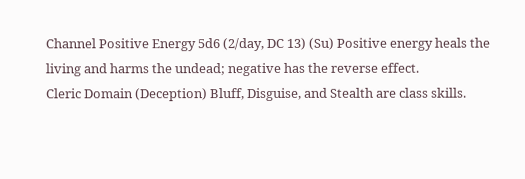Channel Positive Energy 5d6 (2/day, DC 13) (Su) Positive energy heals the living and harms the undead; negative has the reverse effect.
Cleric Domain (Deception) Bluff, Disguise, and Stealth are class skills.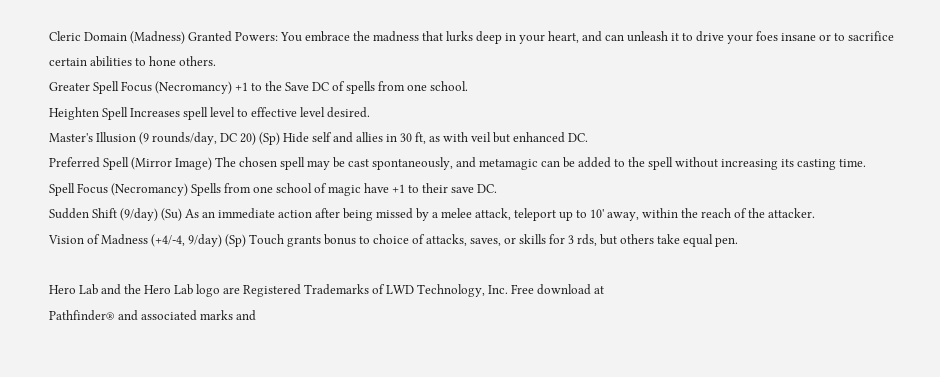Cleric Domain (Madness) Granted Powers: You embrace the madness that lurks deep in your heart, and can unleash it to drive your foes insane or to sacrifice certain abilities to hone others.
Greater Spell Focus (Necromancy) +1 to the Save DC of spells from one school.
Heighten Spell Increases spell level to effective level desired.
Master's Illusion (9 rounds/day, DC 20) (Sp) Hide self and allies in 30 ft, as with veil but enhanced DC.
Preferred Spell (Mirror Image) The chosen spell may be cast spontaneously, and metamagic can be added to the spell without increasing its casting time.
Spell Focus (Necromancy) Spells from one school of magic have +1 to their save DC.
Sudden Shift (9/day) (Su) As an immediate action after being missed by a melee attack, teleport up to 10' away, within the reach of the attacker.
Vision of Madness (+4/-4, 9/day) (Sp) Touch grants bonus to choice of attacks, saves, or skills for 3 rds, but others take equal pen.

Hero Lab and the Hero Lab logo are Registered Trademarks of LWD Technology, Inc. Free download at
Pathfinder® and associated marks and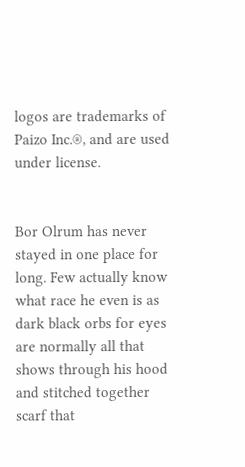logos are trademarks of Paizo Inc.®, and are used under license.


Bor Olrum has never stayed in one place for long. Few actually know what race he even is as dark black orbs for eyes are normally all that shows through his hood and stitched together scarf that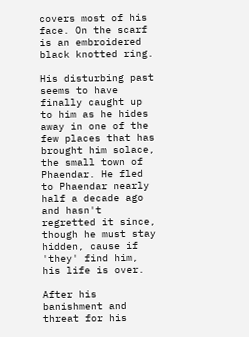covers most of his face. On the scarf is an embroidered black knotted ring.

His disturbing past seems to have finally caught up to him as he hides away in one of the few places that has brought him solace, the small town of Phaendar. He fled to Phaendar nearly half a decade ago and hasn't regretted it since, though he must stay hidden, cause if 'they' find him, his life is over.

After his banishment and threat for his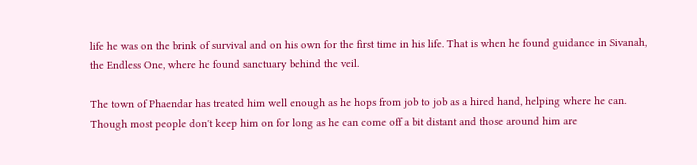life he was on the brink of survival and on his own for the first time in his life. That is when he found guidance in Sivanah, the Endless One, where he found sanctuary behind the veil.

The town of Phaendar has treated him well enough as he hops from job to job as a hired hand, helping where he can. Though most people don't keep him on for long as he can come off a bit distant and those around him are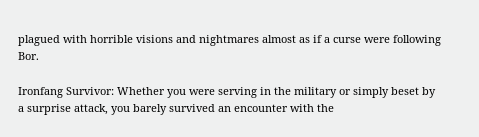plagued with horrible visions and nightmares almost as if a curse were following Bor.

Ironfang Survivor: Whether you were serving in the military or simply beset by a surprise attack, you barely survived an encounter with the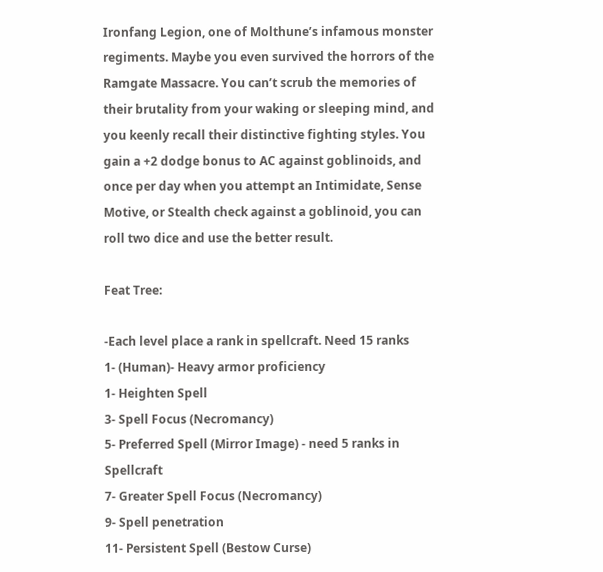Ironfang Legion, one of Molthune’s infamous monster regiments. Maybe you even survived the horrors of the Ramgate Massacre. You can’t scrub the memories of their brutality from your waking or sleeping mind, and you keenly recall their distinctive fighting styles. You gain a +2 dodge bonus to AC against goblinoids, and once per day when you attempt an Intimidate, Sense Motive, or Stealth check against a goblinoid, you can roll two dice and use the better result.

Feat Tree:

-Each level place a rank in spellcraft. Need 15 ranks
1- (Human)- Heavy armor proficiency
1- Heighten Spell
3- Spell Focus (Necromancy)
5- Preferred Spell (Mirror Image) - need 5 ranks in Spellcraft
7- Greater Spell Focus (Necromancy)
9- Spell penetration
11- Persistent Spell (Bestow Curse)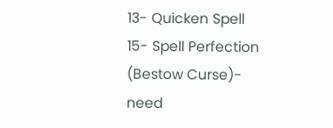13- Quicken Spell
15- Spell Perfection (Bestow Curse)- need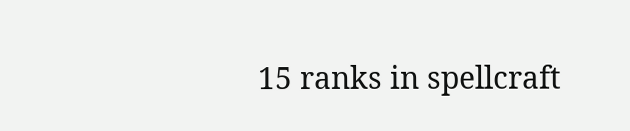15 ranks in spellcraft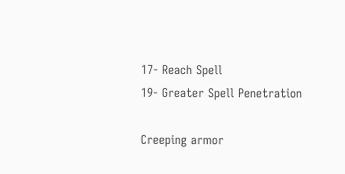17- Reach Spell
19- Greater Spell Penetration

Creeping armor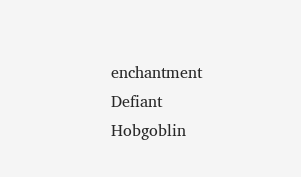enchantment
Defiant Hobgoblin